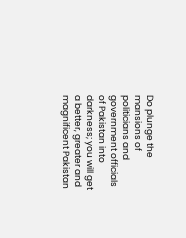Do plunge the mansions of politicians and government officials of Pakistan into darkness; you will get a better, greater and magnificent Pakistan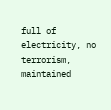full of electricity, no terrorism, maintained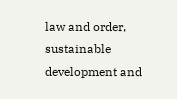law and order, sustainable development and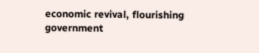economic revival, flourishing government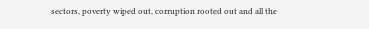sectors, poverty wiped out, corruption rooted out and all the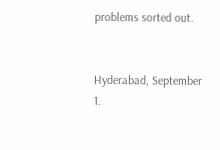problems sorted out.


Hyderabad, September 1.